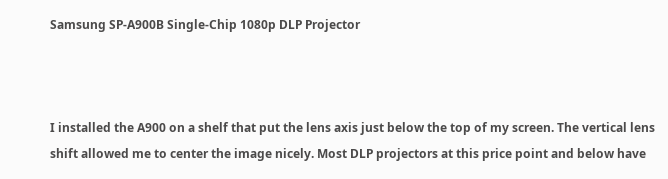Samsung SP-A900B Single-Chip 1080p DLP Projector



I installed the A900 on a shelf that put the lens axis just below the top of my screen. The vertical lens shift allowed me to center the image nicely. Most DLP projectors at this price point and below have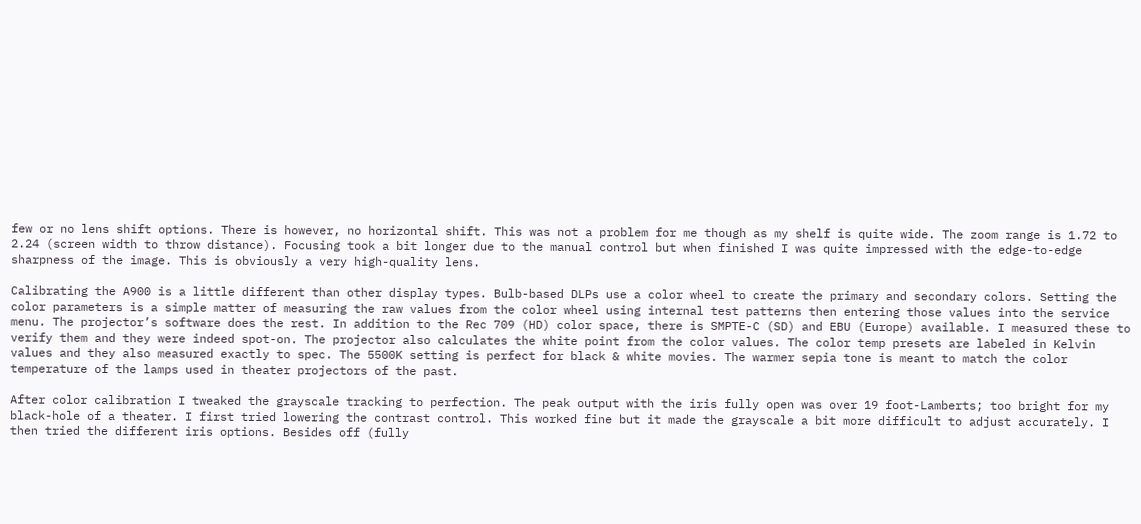few or no lens shift options. There is however, no horizontal shift. This was not a problem for me though as my shelf is quite wide. The zoom range is 1.72 to 2.24 (screen width to throw distance). Focusing took a bit longer due to the manual control but when finished I was quite impressed with the edge-to-edge sharpness of the image. This is obviously a very high-quality lens.

Calibrating the A900 is a little different than other display types. Bulb-based DLPs use a color wheel to create the primary and secondary colors. Setting the color parameters is a simple matter of measuring the raw values from the color wheel using internal test patterns then entering those values into the service menu. The projector’s software does the rest. In addition to the Rec 709 (HD) color space, there is SMPTE-C (SD) and EBU (Europe) available. I measured these to verify them and they were indeed spot-on. The projector also calculates the white point from the color values. The color temp presets are labeled in Kelvin values and they also measured exactly to spec. The 5500K setting is perfect for black & white movies. The warmer sepia tone is meant to match the color temperature of the lamps used in theater projectors of the past.

After color calibration I tweaked the grayscale tracking to perfection. The peak output with the iris fully open was over 19 foot-Lamberts; too bright for my black-hole of a theater. I first tried lowering the contrast control. This worked fine but it made the grayscale a bit more difficult to adjust accurately. I then tried the different iris options. Besides off (fully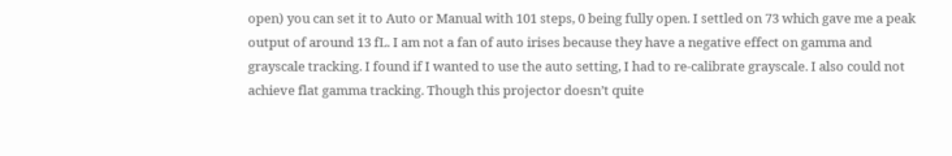open) you can set it to Auto or Manual with 101 steps, 0 being fully open. I settled on 73 which gave me a peak output of around 13 fL. I am not a fan of auto irises because they have a negative effect on gamma and grayscale tracking. I found if I wanted to use the auto setting, I had to re-calibrate grayscale. I also could not achieve flat gamma tracking. Though this projector doesn’t quite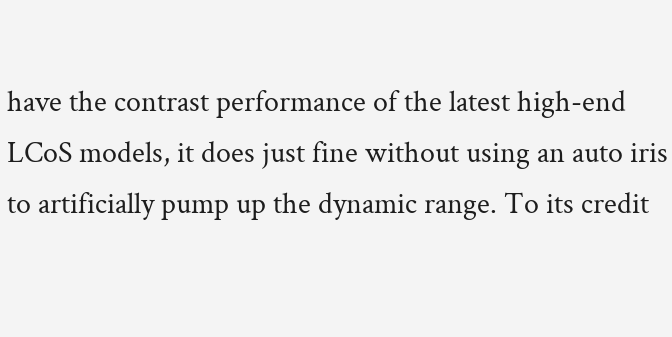have the contrast performance of the latest high-end LCoS models, it does just fine without using an auto iris to artificially pump up the dynamic range. To its credit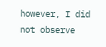however, I did not observe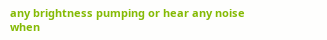any brightness pumping or hear any noise when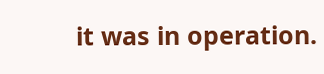it was in operation.